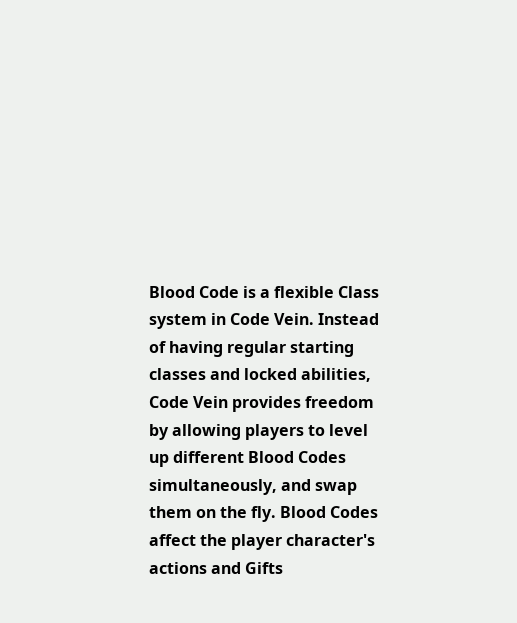Blood Code is a flexible Class system in Code Vein. Instead of having regular starting classes and locked abilities, Code Vein provides freedom by allowing players to level up different Blood Codes simultaneously, and swap them on the fly. Blood Codes affect the player character's actions and Gifts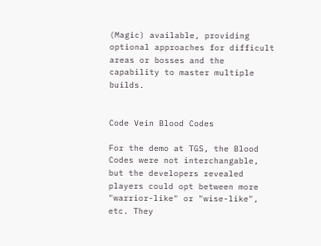(Magic) available, providing optional approaches for difficult areas or bosses and the capability to master multiple builds.


Code Vein Blood Codes

For the demo at TGS, the Blood Codes were not interchangable, but the developers revealed players could opt between more "warrior-like" or "wise-like", etc. They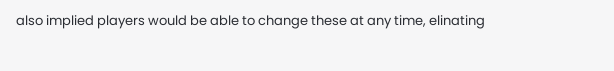also implied players would be able to change these at any time, elinating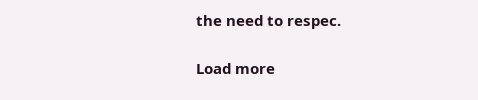the need to respec.

Load more